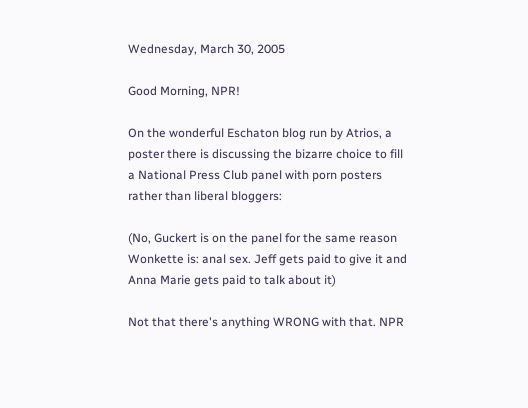Wednesday, March 30, 2005

Good Morning, NPR!

On the wonderful Eschaton blog run by Atrios, a poster there is discussing the bizarre choice to fill a National Press Club panel with porn posters rather than liberal bloggers:

(No, Guckert is on the panel for the same reason Wonkette is: anal sex. Jeff gets paid to give it and Anna Marie gets paid to talk about it)

Not that there's anything WRONG with that. NPR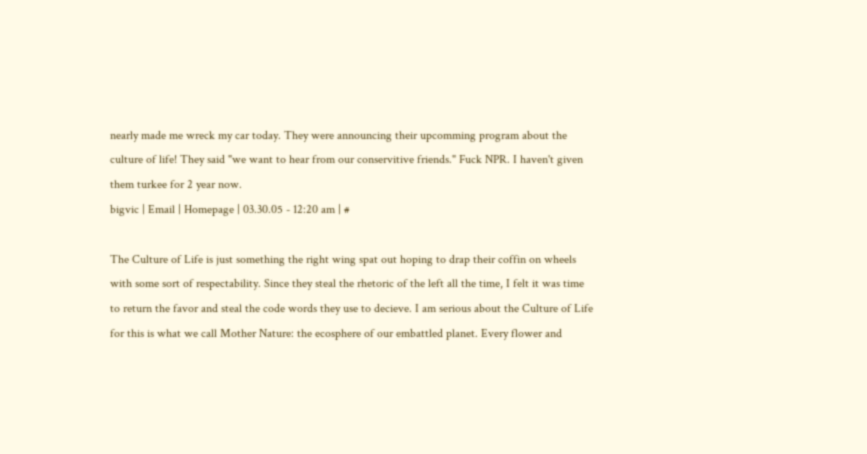nearly made me wreck my car today. They were announcing their upcomming program about the culture of life! They said "we want to hear from our conservitive friends." Fuck NPR. I haven't given them turkee for 2 year now.
bigvic | Email | Homepage | 03.30.05 - 12:20 am | #

The Culture of Life is just something the right wing spat out hoping to drap their coffin on wheels with some sort of respectability. Since they steal the rhetoric of the left all the time, I felt it was time to return the favor and steal the code words they use to decieve. I am serious about the Culture of Life for this is what we call Mother Nature: the ecosphere of our embattled planet. Every flower and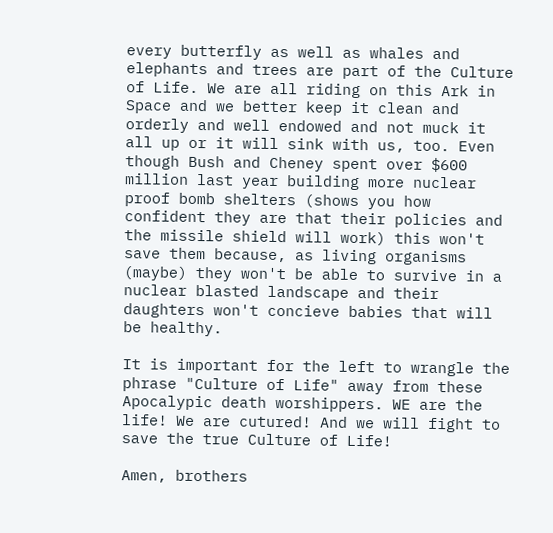every butterfly as well as whales and elephants and trees are part of the Culture of Life. We are all riding on this Ark in Space and we better keep it clean and orderly and well endowed and not muck it all up or it will sink with us, too. Even though Bush and Cheney spent over $600 million last year building more nuclear proof bomb shelters (shows you how confident they are that their policies and the missile shield will work) this won't save them because, as living organisms (maybe) they won't be able to survive in a nuclear blasted landscape and their daughters won't concieve babies that will be healthy.

It is important for the left to wrangle the phrase "Culture of Life" away from these Apocalypic death worshippers. WE are the life! We are cutured! And we will fight to save the true Culture of Life!

Amen, brothers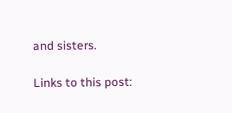and sisters.

Links to this post: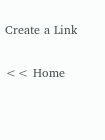Create a Link

<< Home